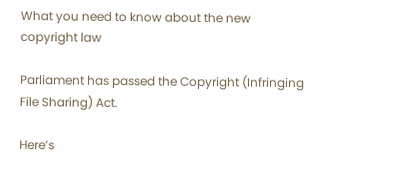What you need to know about the new copyright law

Parliament has passed the Copyright (Infringing File Sharing) Act.

Here’s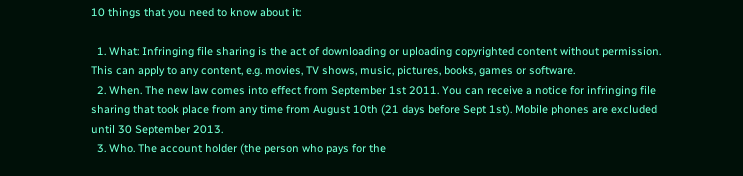10 things that you need to know about it:

  1. What: Infringing file sharing is the act of downloading or uploading copyrighted content without permission. This can apply to any content, e.g. movies, TV shows, music, pictures, books, games or software.
  2. When. The new law comes into effect from September 1st 2011. You can receive a notice for infringing file sharing that took place from any time from August 10th (21 days before Sept 1st). Mobile phones are excluded until 30 September 2013.
  3. Who. The account holder (the person who pays for the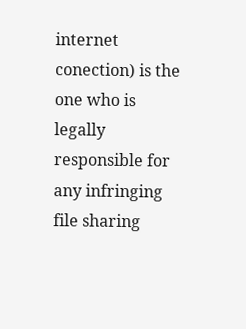internet conection) is the one who is legally responsible for any infringing file sharing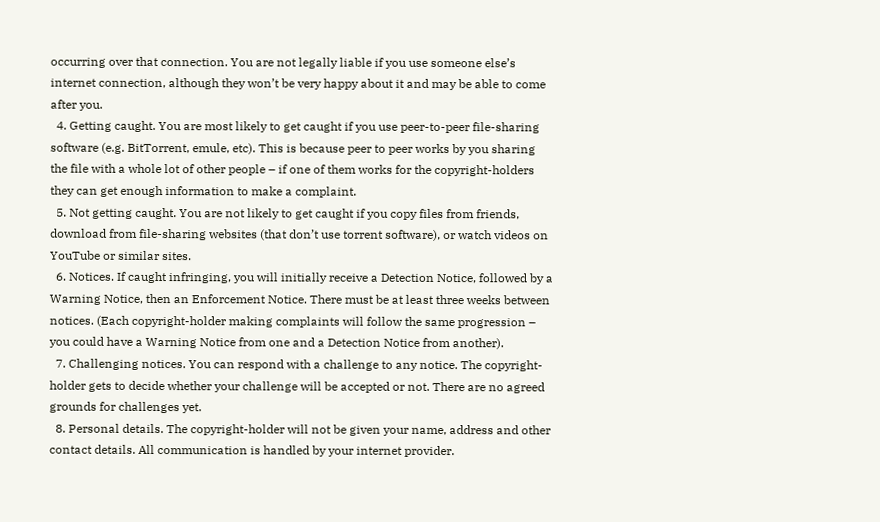occurring over that connection. You are not legally liable if you use someone else’s internet connection, although they won’t be very happy about it and may be able to come after you.
  4. Getting caught. You are most likely to get caught if you use peer-to-peer file-sharing software (e.g. BitTorrent, emule, etc). This is because peer to peer works by you sharing the file with a whole lot of other people – if one of them works for the copyright-holders they can get enough information to make a complaint.
  5. Not getting caught. You are not likely to get caught if you copy files from friends, download from file-sharing websites (that don’t use torrent software), or watch videos on YouTube or similar sites.
  6. Notices. If caught infringing, you will initially receive a Detection Notice, followed by a Warning Notice, then an Enforcement Notice. There must be at least three weeks between notices. (Each copyright-holder making complaints will follow the same progression – you could have a Warning Notice from one and a Detection Notice from another).
  7. Challenging notices. You can respond with a challenge to any notice. The copyright-holder gets to decide whether your challenge will be accepted or not. There are no agreed grounds for challenges yet.
  8. Personal details. The copyright-holder will not be given your name, address and other contact details. All communication is handled by your internet provider.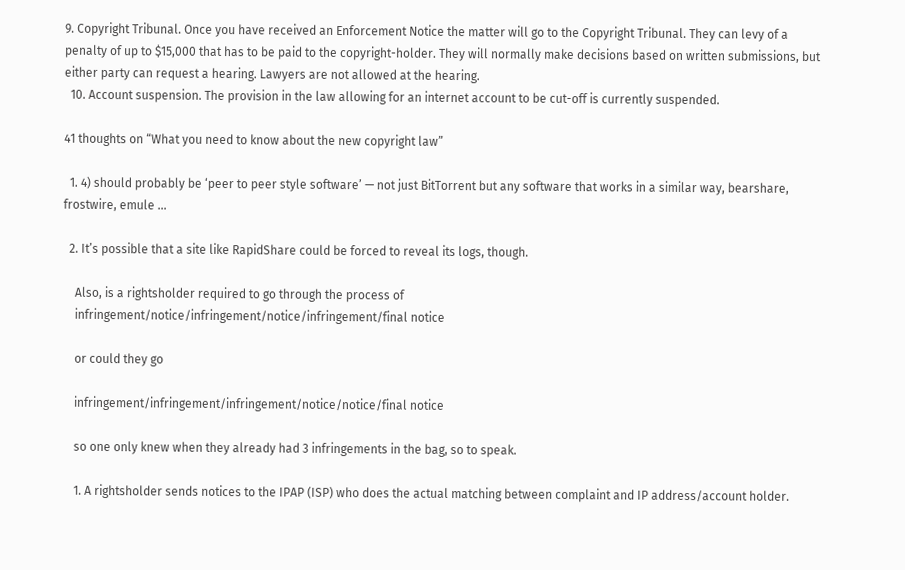9. Copyright Tribunal. Once you have received an Enforcement Notice the matter will go to the Copyright Tribunal. They can levy of a penalty of up to $15,000 that has to be paid to the copyright-holder. They will normally make decisions based on written submissions, but either party can request a hearing. Lawyers are not allowed at the hearing.
  10. Account suspension. The provision in the law allowing for an internet account to be cut-off is currently suspended.

41 thoughts on “What you need to know about the new copyright law”

  1. 4) should probably be ‘peer to peer style software’ — not just BitTorrent but any software that works in a similar way, bearshare, frostwire, emule …

  2. It’s possible that a site like RapidShare could be forced to reveal its logs, though.

    Also, is a rightsholder required to go through the process of
    infringement/notice/infringement/notice/infringement/final notice

    or could they go

    infringement/infringement/infringement/notice/notice/final notice

    so one only knew when they already had 3 infringements in the bag, so to speak.

    1. A rightsholder sends notices to the IPAP (ISP) who does the actual matching between complaint and IP address/account holder.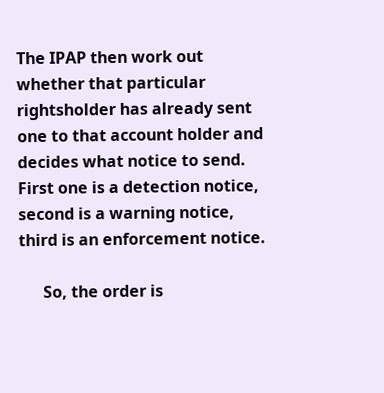The IPAP then work out whether that particular rightsholder has already sent one to that account holder and decides what notice to send. First one is a detection notice, second is a warning notice, third is an enforcement notice.

      So, the order is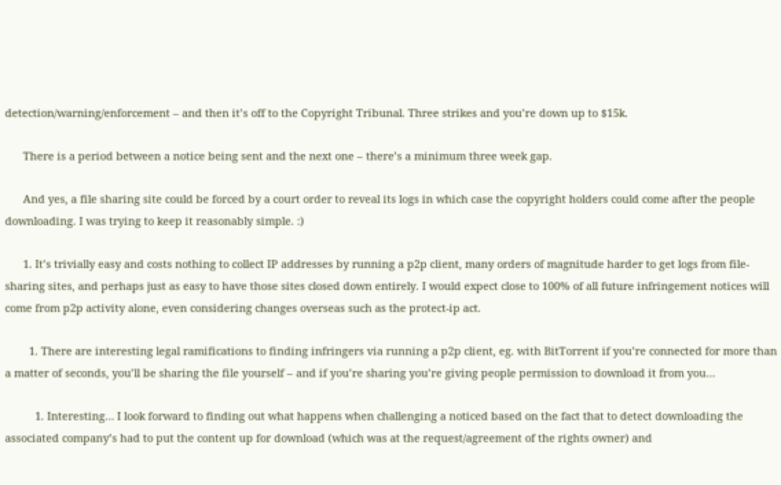detection/warning/enforcement – and then it’s off to the Copyright Tribunal. Three strikes and you’re down up to $15k.

      There is a period between a notice being sent and the next one – there’s a minimum three week gap.

      And yes, a file sharing site could be forced by a court order to reveal its logs in which case the copyright holders could come after the people downloading. I was trying to keep it reasonably simple. :)

      1. It’s trivially easy and costs nothing to collect IP addresses by running a p2p client, many orders of magnitude harder to get logs from file-sharing sites, and perhaps just as easy to have those sites closed down entirely. I would expect close to 100% of all future infringement notices will come from p2p activity alone, even considering changes overseas such as the protect-ip act.

        1. There are interesting legal ramifications to finding infringers via running a p2p client, eg. with BitTorrent if you’re connected for more than a matter of seconds, you’ll be sharing the file yourself – and if you’re sharing you’re giving people permission to download it from you…

          1. Interesting… I look forward to finding out what happens when challenging a noticed based on the fact that to detect downloading the associated company’s had to put the content up for download (which was at the request/agreement of the rights owner) and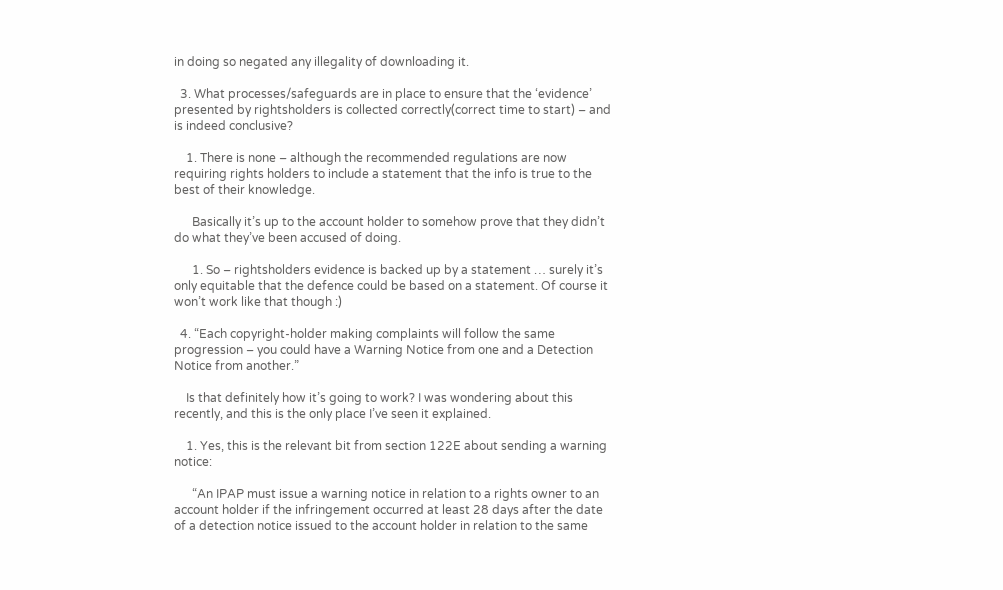in doing so negated any illegality of downloading it.

  3. What processes/safeguards are in place to ensure that the ‘evidence’ presented by rightsholders is collected correctly(correct time to start) – and is indeed conclusive?

    1. There is none – although the recommended regulations are now requiring rights holders to include a statement that the info is true to the best of their knowledge.

      Basically it’s up to the account holder to somehow prove that they didn’t do what they’ve been accused of doing.

      1. So – rightsholders evidence is backed up by a statement … surely it’s only equitable that the defence could be based on a statement. Of course it won’t work like that though :)

  4. “Each copyright-holder making complaints will follow the same progression – you could have a Warning Notice from one and a Detection Notice from another.”

    Is that definitely how it’s going to work? I was wondering about this recently, and this is the only place I’ve seen it explained.

    1. Yes, this is the relevant bit from section 122E about sending a warning notice:

      “An IPAP must issue a warning notice in relation to a rights owner to an account holder if the infringement occurred at least 28 days after the date of a detection notice issued to the account holder in relation to the same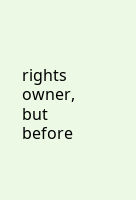rights owner, but before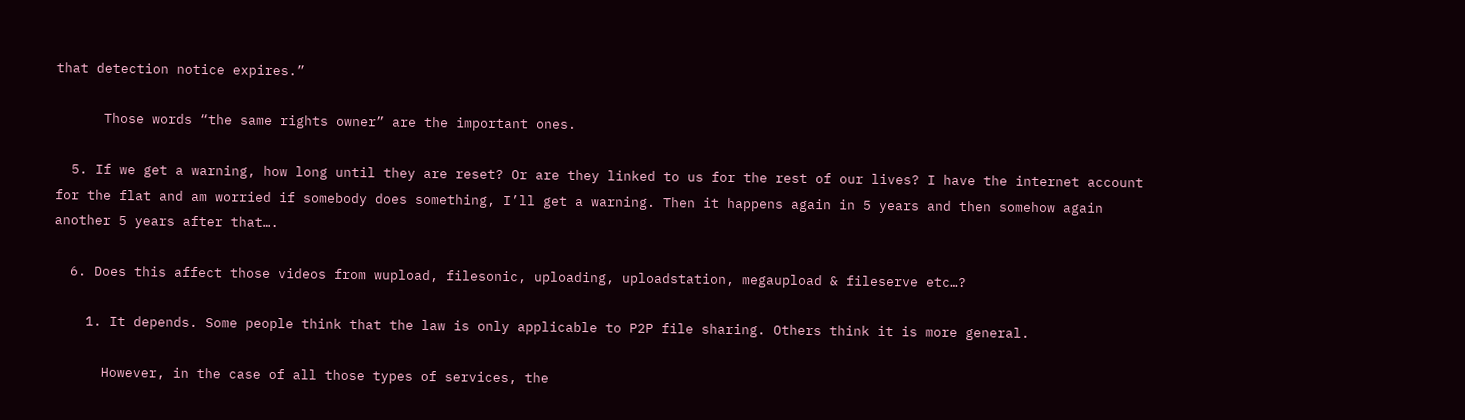that detection notice expires.”

      Those words “the same rights owner” are the important ones.

  5. If we get a warning, how long until they are reset? Or are they linked to us for the rest of our lives? I have the internet account for the flat and am worried if somebody does something, I’ll get a warning. Then it happens again in 5 years and then somehow again another 5 years after that….

  6. Does this affect those videos from wupload, filesonic, uploading, uploadstation, megaupload & fileserve etc…?

    1. It depends. Some people think that the law is only applicable to P2P file sharing. Others think it is more general.

      However, in the case of all those types of services, the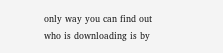only way you can find out who is downloading is by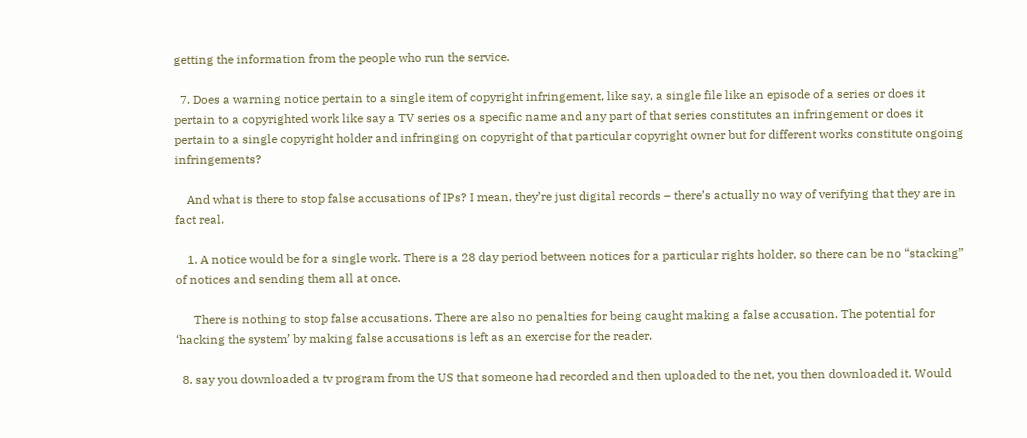getting the information from the people who run the service.

  7. Does a warning notice pertain to a single item of copyright infringement, like say, a single file like an episode of a series or does it pertain to a copyrighted work like say a TV series os a specific name and any part of that series constitutes an infringement or does it pertain to a single copyright holder and infringing on copyright of that particular copyright owner but for different works constitute ongoing infringements?

    And what is there to stop false accusations of IPs? I mean, they’re just digital records – there’s actually no way of verifying that they are in fact real.

    1. A notice would be for a single work. There is a 28 day period between notices for a particular rights holder, so there can be no “stacking” of notices and sending them all at once.

      There is nothing to stop false accusations. There are also no penalties for being caught making a false accusation. The potential for ‘hacking the system’ by making false accusations is left as an exercise for the reader.

  8. say you downloaded a tv program from the US that someone had recorded and then uploaded to the net, you then downloaded it. Would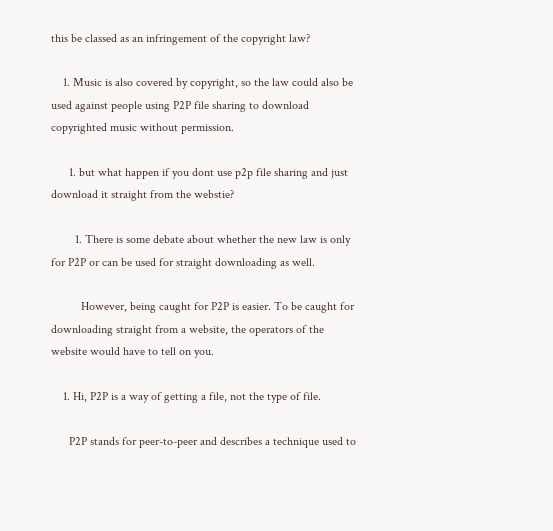this be classed as an infringement of the copyright law?

    1. Music is also covered by copyright, so the law could also be used against people using P2P file sharing to download copyrighted music without permission.

      1. but what happen if you dont use p2p file sharing and just download it straight from the webstie?

        1. There is some debate about whether the new law is only for P2P or can be used for straight downloading as well.

          However, being caught for P2P is easier. To be caught for downloading straight from a website, the operators of the website would have to tell on you.

    1. Hi, P2P is a way of getting a file, not the type of file.

      P2P stands for peer-to-peer and describes a technique used to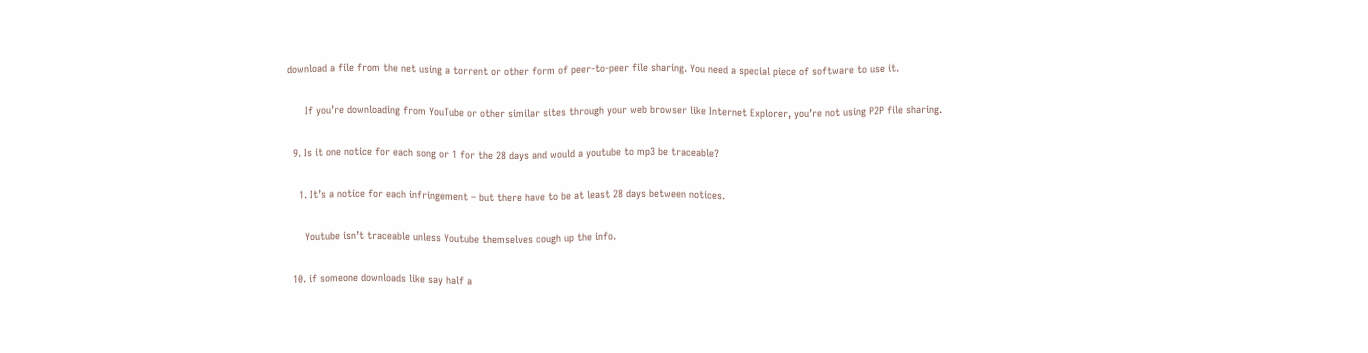download a file from the net using a torrent or other form of peer-to-peer file sharing. You need a special piece of software to use it.

      If you’re downloading from YouTube or other similar sites through your web browser like Internet Explorer, you’re not using P2P file sharing.

  9. Is it one notice for each song or 1 for the 28 days and would a youtube to mp3 be traceable?

    1. It’s a notice for each infringement – but there have to be at least 28 days between notices.

      Youtube isn’t traceable unless Youtube themselves cough up the info.

  10. if someone downloads like say half a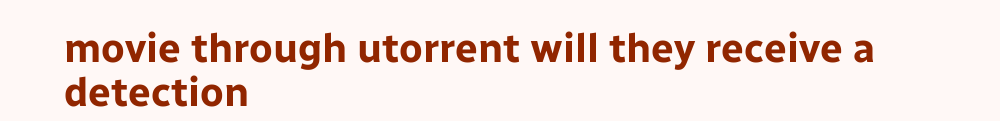movie through utorrent will they receive a detection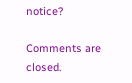notice?

Comments are closed.